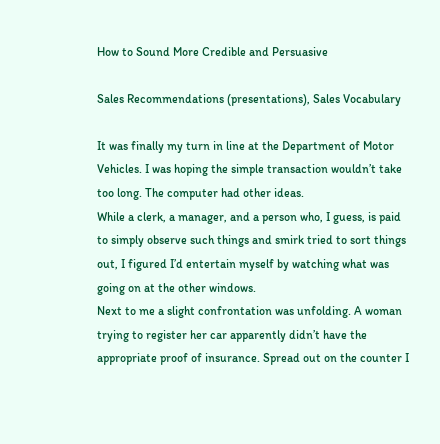How to Sound More Credible and Persuasive

Sales Recommendations (presentations), Sales Vocabulary

It was finally my turn in line at the Department of Motor Vehicles. I was hoping the simple transaction wouldn’t take too long. The computer had other ideas.
While a clerk, a manager, and a person who, I guess, is paid to simply observe such things and smirk tried to sort things out, I figured I’d entertain myself by watching what was going on at the other windows.
Next to me a slight confrontation was unfolding. A woman trying to register her car apparently didn’t have the appropriate proof of insurance. Spread out on the counter I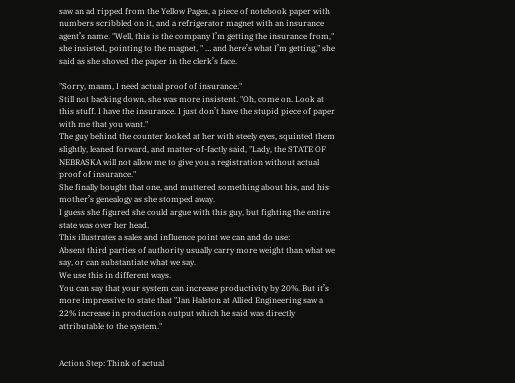saw an ad ripped from the Yellow Pages, a piece of notebook paper with numbers scribbled on it, and a refrigerator magnet with an insurance agent’s name. "Well, this is the company I’m getting the insurance from," she insisted, pointing to the magnet, " … and here’s what I’m getting," she said as she shoved the paper in the clerk’s face.

"Sorry, maam, I need actual proof of insurance."
Still not backing down, she was more insistent. "Oh, come on. Look at this stuff. I have the insurance. I just don’t have the stupid piece of paper with me that you want."
The guy behind the counter looked at her with steely eyes, squinted them slightly, leaned forward, and matter-of-factly said, "Lady, the STATE OF NEBRASKA will not allow me to give you a registration without actual proof of insurance."
She finally bought that one, and muttered something about his, and his mother’s genealogy as she stomped away.
I guess she figured she could argue with this guy, but fighting the entire state was over her head.
This illustrates a sales and influence point we can and do use:
Absent third parties of authority usually carry more weight than what we say, or can substantiate what we say.
We use this in different ways.
You can say that your system can increase productivity by 20%. But it’s more impressive to state that "Jan Halston at Allied Engineering saw a 22% increase in production output which he said was directly attributable to the system."


Action Step: Think of actual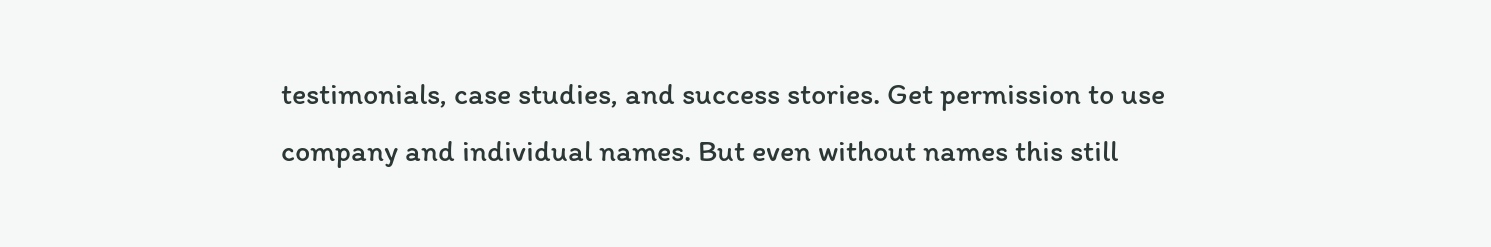testimonials, case studies, and success stories. Get permission to use company and individual names. But even without names this still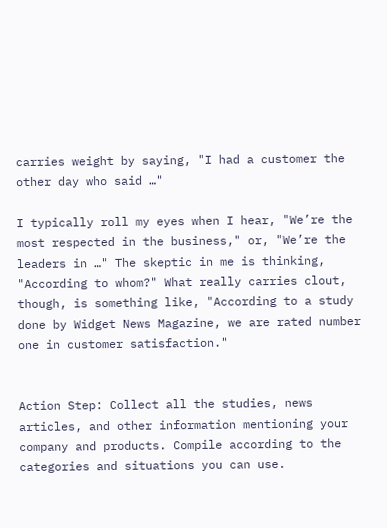carries weight by saying, "I had a customer the other day who said …"

I typically roll my eyes when I hear, "We’re the most respected in the business," or, "We’re the leaders in …" The skeptic in me is thinking, "According to whom?" What really carries clout, though, is something like, "According to a study done by Widget News Magazine, we are rated number one in customer satisfaction."


Action Step: Collect all the studies, news articles, and other information mentioning your company and products. Compile according to the categories and situations you can use.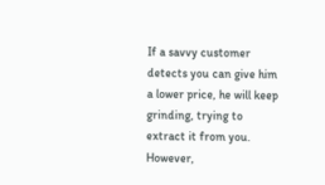If a savvy customer detects you can give him a lower price, he will keep grinding, trying to extract it from you. However,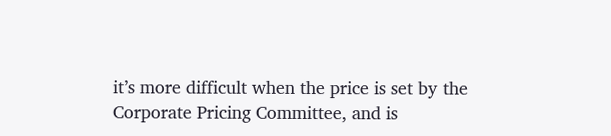it’s more difficult when the price is set by the Corporate Pricing Committee, and is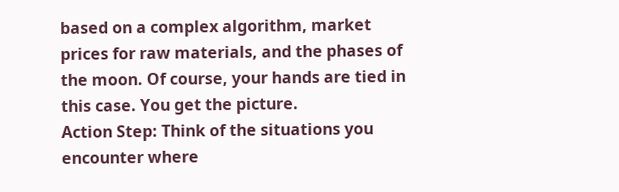based on a complex algorithm, market prices for raw materials, and the phases of the moon. Of course, your hands are tied in this case. You get the picture.
Action Step: Think of the situations you encounter where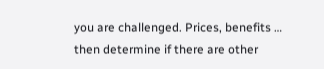you are challenged. Prices, benefits … then determine if there are other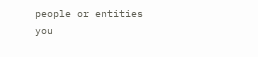people or entities you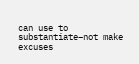can use to substantiate–not make excuses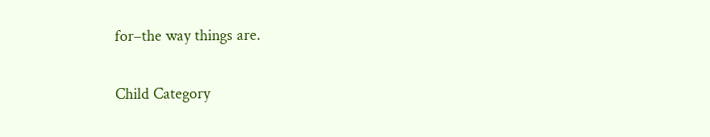for–the way things are.

Child Category